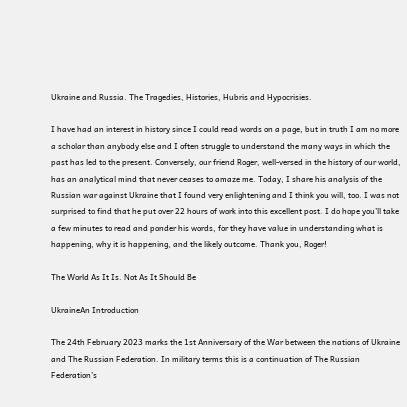Ukraine and Russia. The Tragedies, Histories, Hubris and Hypocrisies.

I have had an interest in history since I could read words on a page, but in truth I am no more a scholar than anybody else and I often struggle to understand the many ways in which the past has led to the present. Conversely, our friend Roger, well-versed in the history of our world, has an analytical mind that never ceases to amaze me. Today, I share his analysis of the Russian war against Ukraine that I found very enlightening and I think you will, too. I was not surprised to find that he put over 22 hours of work into this excellent post. I do hope you’ll take a few minutes to read and ponder his words, for they have value in understanding what is happening, why it is happening, and the likely outcome. Thank you, Roger!

The World As It Is. Not As It Should Be

UkraineAn Introduction

The 24th February 2023 marks the 1st Anniversary of the War between the nations of Ukraine and The Russian Federation. In military terms this is a continuation of The Russian Federation’s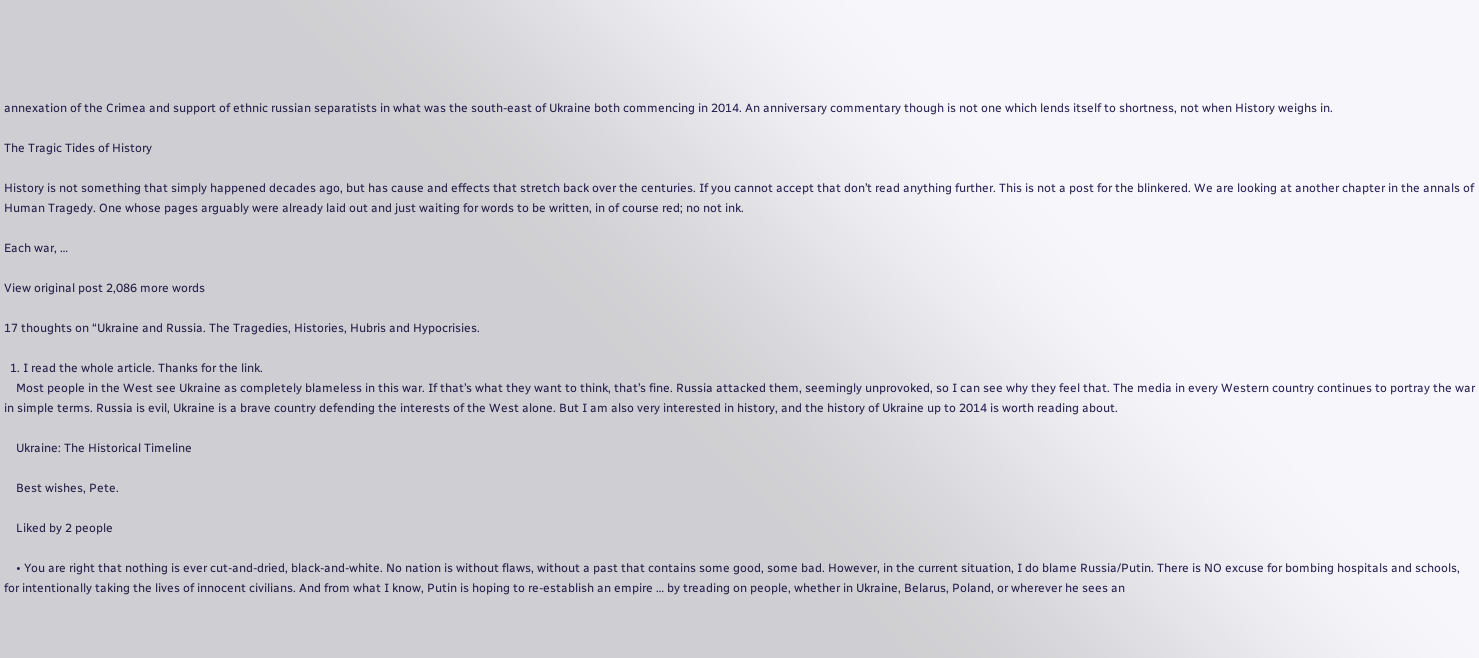annexation of the Crimea and support of ethnic russian separatists in what was the south-east of Ukraine both commencing in 2014. An anniversary commentary though is not one which lends itself to shortness, not when History weighs in.

The Tragic Tides of History

History is not something that simply happened decades ago, but has cause and effects that stretch back over the centuries. If you cannot accept that don’t read anything further. This is not a post for the blinkered. We are looking at another chapter in the annals of Human Tragedy. One whose pages arguably were already laid out and just waiting for words to be written, in of course red; no not ink.

Each war, …

View original post 2,086 more words

17 thoughts on “Ukraine and Russia. The Tragedies, Histories, Hubris and Hypocrisies.

  1. I read the whole article. Thanks for the link.
    Most people in the West see Ukraine as completely blameless in this war. If that’s what they want to think, that’s fine. Russia attacked them, seemingly unprovoked, so I can see why they feel that. The media in every Western country continues to portray the war in simple terms. Russia is evil, Ukraine is a brave country defending the interests of the West alone. But I am also very interested in history, and the history of Ukraine up to 2014 is worth reading about.

    Ukraine: The Historical Timeline

    Best wishes, Pete.

    Liked by 2 people

    • You are right that nothing is ever cut-and-dried, black-and-white. No nation is without flaws, without a past that contains some good, some bad. However, in the current situation, I do blame Russia/Putin. There is NO excuse for bombing hospitals and schools, for intentionally taking the lives of innocent civilians. And from what I know, Putin is hoping to re-establish an empire … by treading on people, whether in Ukraine, Belarus, Poland, or wherever he sees an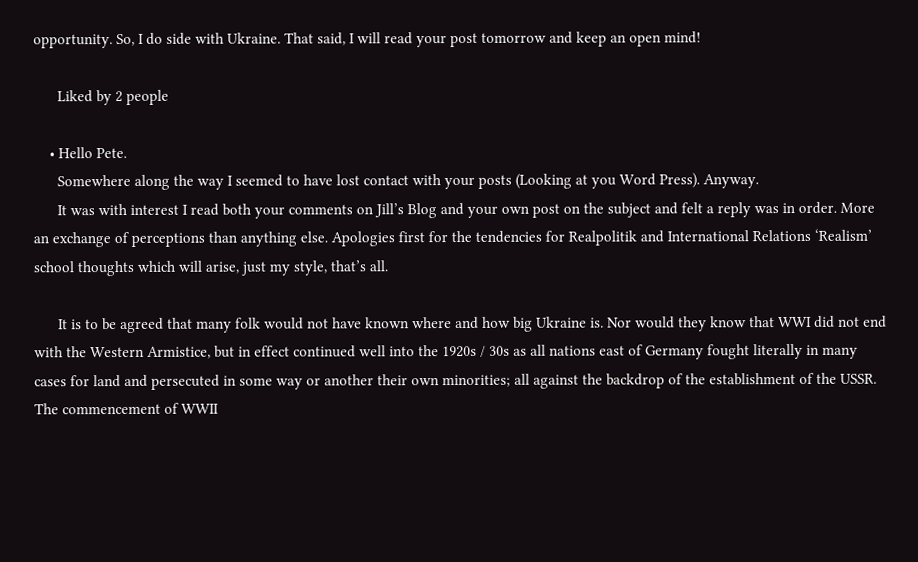opportunity. So, I do side with Ukraine. That said, I will read your post tomorrow and keep an open mind!

      Liked by 2 people

    • Hello Pete.
      Somewhere along the way I seemed to have lost contact with your posts (Looking at you Word Press). Anyway.
      It was with interest I read both your comments on Jill’s Blog and your own post on the subject and felt a reply was in order. More an exchange of perceptions than anything else. Apologies first for the tendencies for Realpolitik and International Relations ‘Realism’ school thoughts which will arise, just my style, that’s all.

      It is to be agreed that many folk would not have known where and how big Ukraine is. Nor would they know that WWI did not end with the Western Armistice, but in effect continued well into the 1920s / 30s as all nations east of Germany fought literally in many cases for land and persecuted in some way or another their own minorities; all against the backdrop of the establishment of the USSR. The commencement of WWII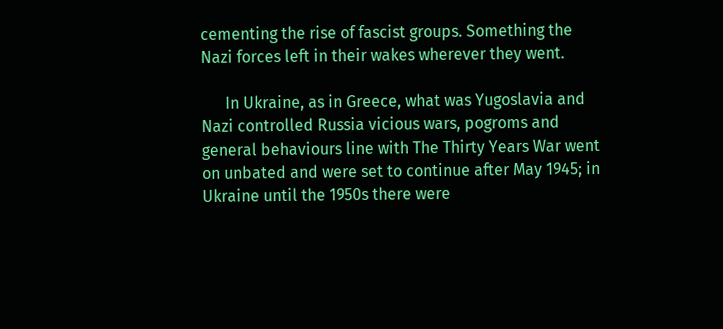cementing the rise of fascist groups. Something the Nazi forces left in their wakes wherever they went.

      In Ukraine, as in Greece, what was Yugoslavia and Nazi controlled Russia vicious wars, pogroms and general behaviours line with The Thirty Years War went on unbated and were set to continue after May 1945; in Ukraine until the 1950s there were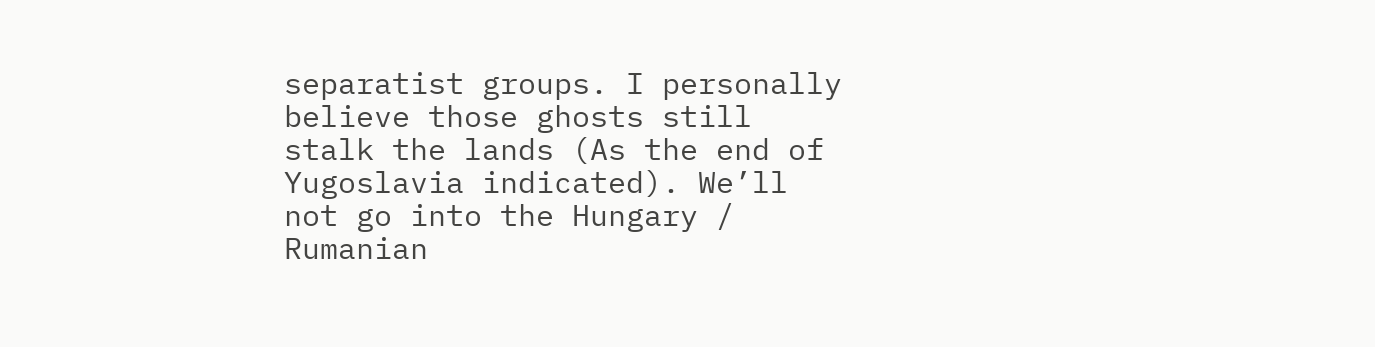separatist groups. I personally believe those ghosts still stalk the lands (As the end of Yugoslavia indicated). We’ll not go into the Hungary / Rumanian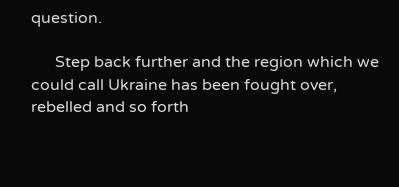question.

      Step back further and the region which we could call Ukraine has been fought over, rebelled and so forth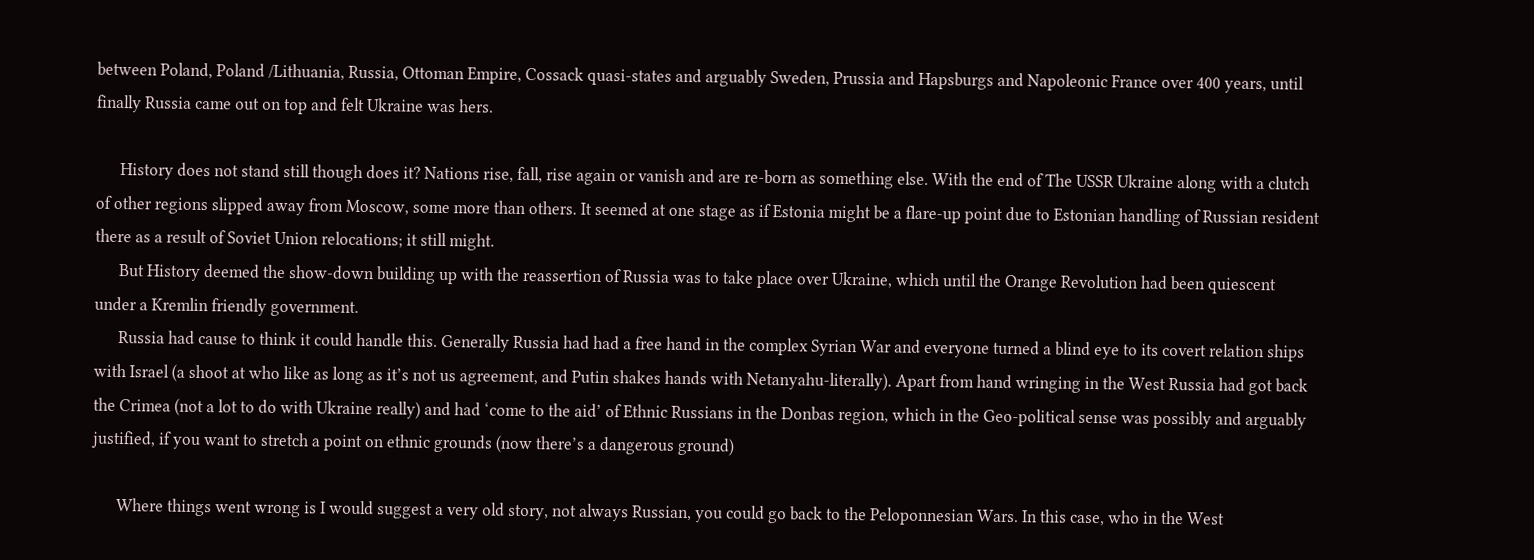between Poland, Poland /Lithuania, Russia, Ottoman Empire, Cossack quasi-states and arguably Sweden, Prussia and Hapsburgs and Napoleonic France over 400 years, until finally Russia came out on top and felt Ukraine was hers.

      History does not stand still though does it? Nations rise, fall, rise again or vanish and are re-born as something else. With the end of The USSR Ukraine along with a clutch of other regions slipped away from Moscow, some more than others. It seemed at one stage as if Estonia might be a flare-up point due to Estonian handling of Russian resident there as a result of Soviet Union relocations; it still might.
      But History deemed the show-down building up with the reassertion of Russia was to take place over Ukraine, which until the Orange Revolution had been quiescent under a Kremlin friendly government.
      Russia had cause to think it could handle this. Generally Russia had had a free hand in the complex Syrian War and everyone turned a blind eye to its covert relation ships with Israel (a shoot at who like as long as it’s not us agreement, and Putin shakes hands with Netanyahu-literally). Apart from hand wringing in the West Russia had got back the Crimea (not a lot to do with Ukraine really) and had ‘come to the aid’ of Ethnic Russians in the Donbas region, which in the Geo-political sense was possibly and arguably justified, if you want to stretch a point on ethnic grounds (now there’s a dangerous ground)

      Where things went wrong is I would suggest a very old story, not always Russian, you could go back to the Peloponnesian Wars. In this case, who in the West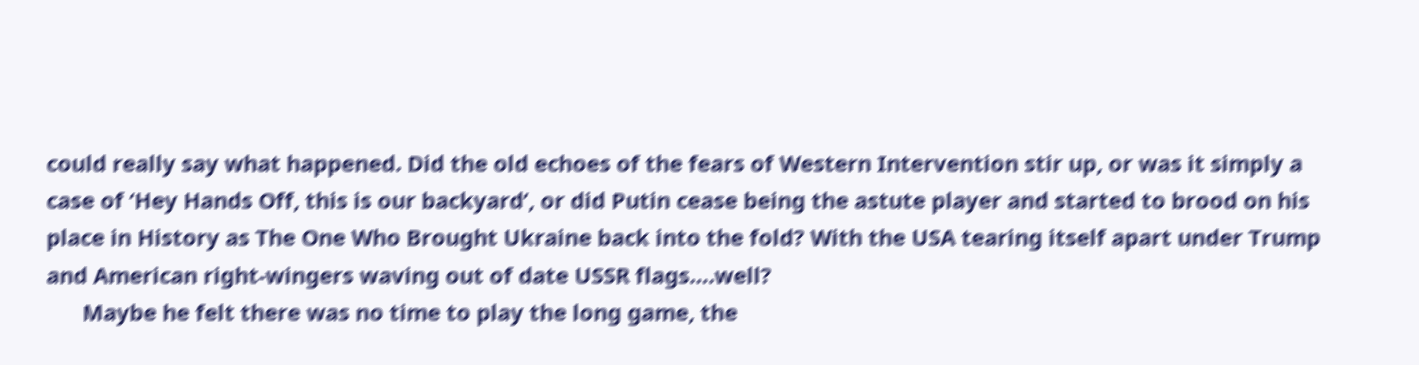could really say what happened. Did the old echoes of the fears of Western Intervention stir up, or was it simply a case of ‘Hey Hands Off, this is our backyard’, or did Putin cease being the astute player and started to brood on his place in History as The One Who Brought Ukraine back into the fold? With the USA tearing itself apart under Trump and American right-wingers waving out of date USSR flags….well?
      Maybe he felt there was no time to play the long game, the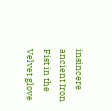insincere ancient Iron Fist in the Velvet glove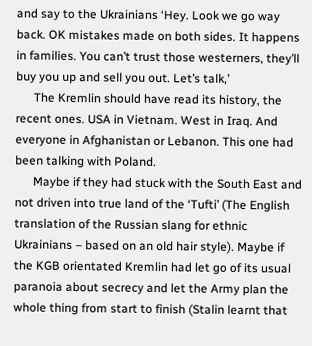and say to the Ukrainians ‘Hey. Look we go way back. OK mistakes made on both sides. It happens in families. You can’t trust those westerners, they’ll buy you up and sell you out. Let’s talk,’
      The Kremlin should have read its history, the recent ones. USA in Vietnam. West in Iraq. And everyone in Afghanistan or Lebanon. This one had been talking with Poland.
      Maybe if they had stuck with the South East and not driven into true land of the ‘Tufti’ (The English translation of the Russian slang for ethnic Ukrainians – based on an old hair style). Maybe if the KGB orientated Kremlin had let go of its usual paranoia about secrecy and let the Army plan the whole thing from start to finish (Stalin learnt that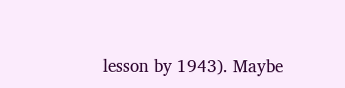lesson by 1943). Maybe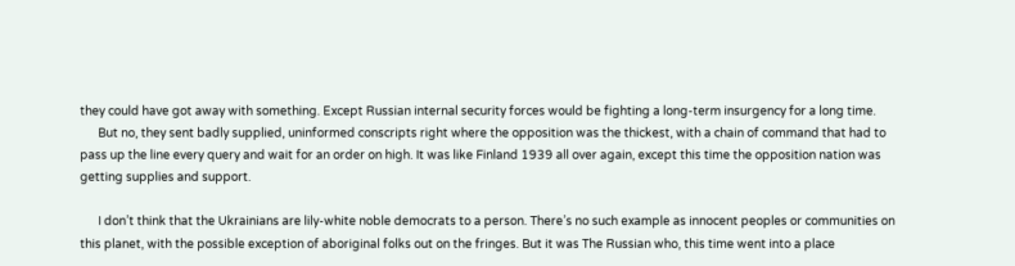they could have got away with something. Except Russian internal security forces would be fighting a long-term insurgency for a long time.
      But no, they sent badly supplied, uninformed conscripts right where the opposition was the thickest, with a chain of command that had to pass up the line every query and wait for an order on high. It was like Finland 1939 all over again, except this time the opposition nation was getting supplies and support.

      I don’t think that the Ukrainians are lily-white noble democrats to a person. There’s no such example as innocent peoples or communities on this planet, with the possible exception of aboriginal folks out on the fringes. But it was The Russian who, this time went into a place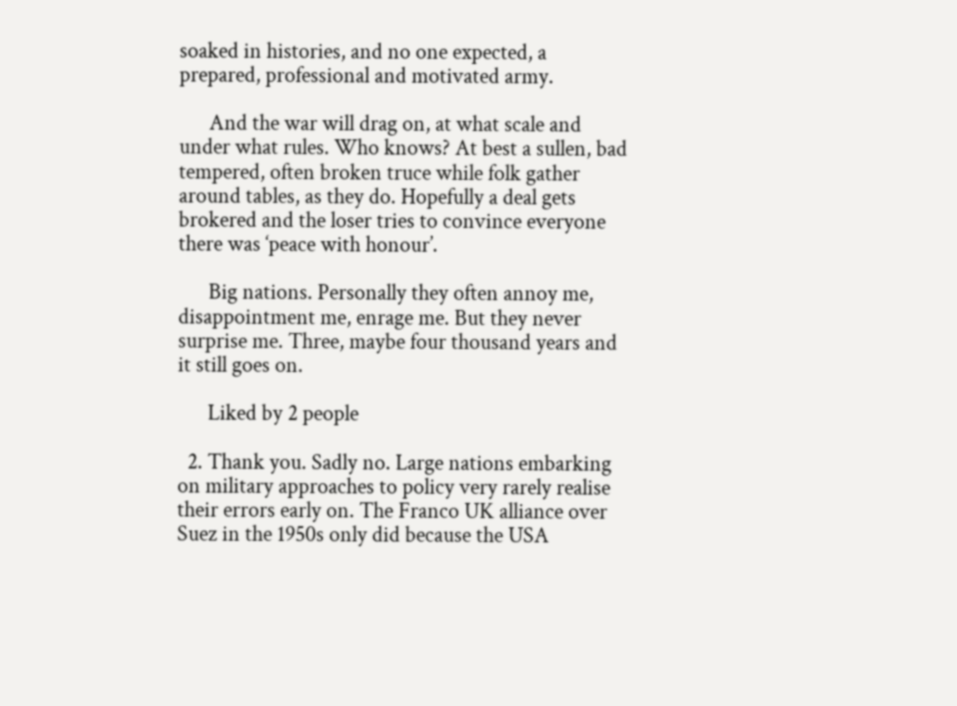soaked in histories, and no one expected, a prepared, professional and motivated army.

      And the war will drag on, at what scale and under what rules. Who knows? At best a sullen, bad tempered, often broken truce while folk gather around tables, as they do. Hopefully a deal gets brokered and the loser tries to convince everyone there was ‘peace with honour’.

      Big nations. Personally they often annoy me, disappointment me, enrage me. But they never surprise me. Three, maybe four thousand years and it still goes on.

      Liked by 2 people

  2. Thank you. Sadly no. Large nations embarking on military approaches to policy very rarely realise their errors early on. The Franco UK alliance over Suez in the 1950s only did because the USA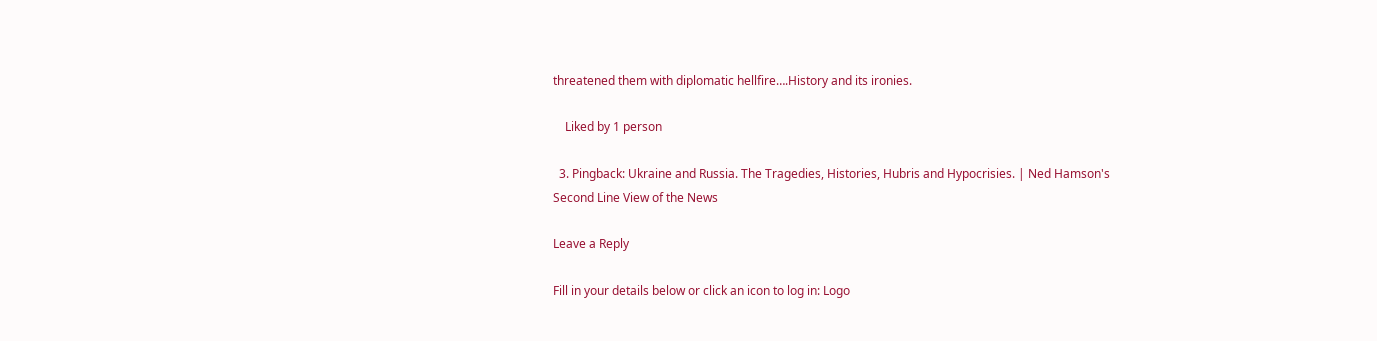threatened them with diplomatic hellfire….History and its ironies.

    Liked by 1 person

  3. Pingback: Ukraine and Russia. The Tragedies, Histories, Hubris and Hypocrisies. | Ned Hamson's Second Line View of the News

Leave a Reply

Fill in your details below or click an icon to log in: Logo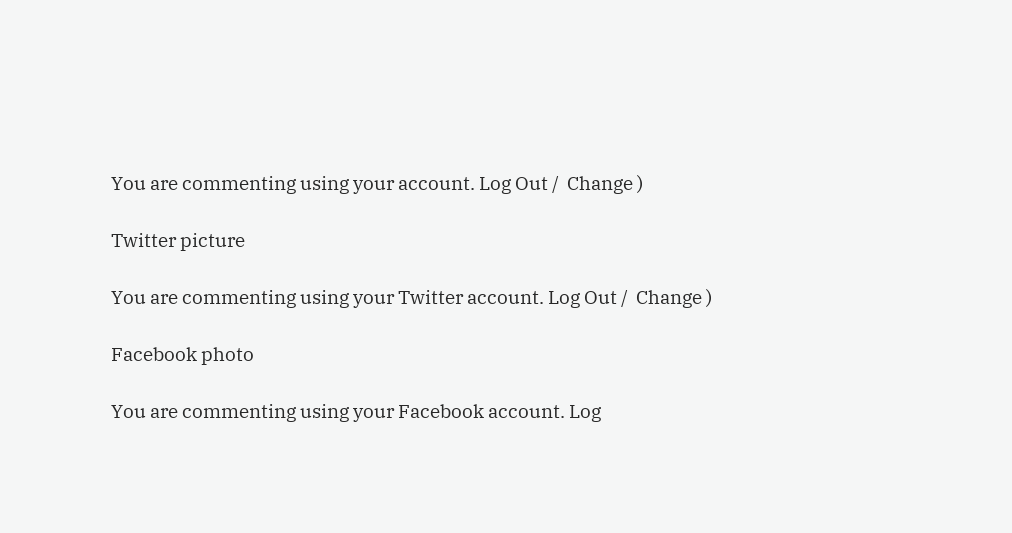You are commenting using your account. Log Out /  Change )

Twitter picture

You are commenting using your Twitter account. Log Out /  Change )

Facebook photo

You are commenting using your Facebook account. Log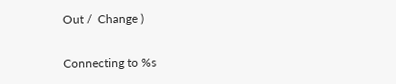Out /  Change )

Connecting to %s